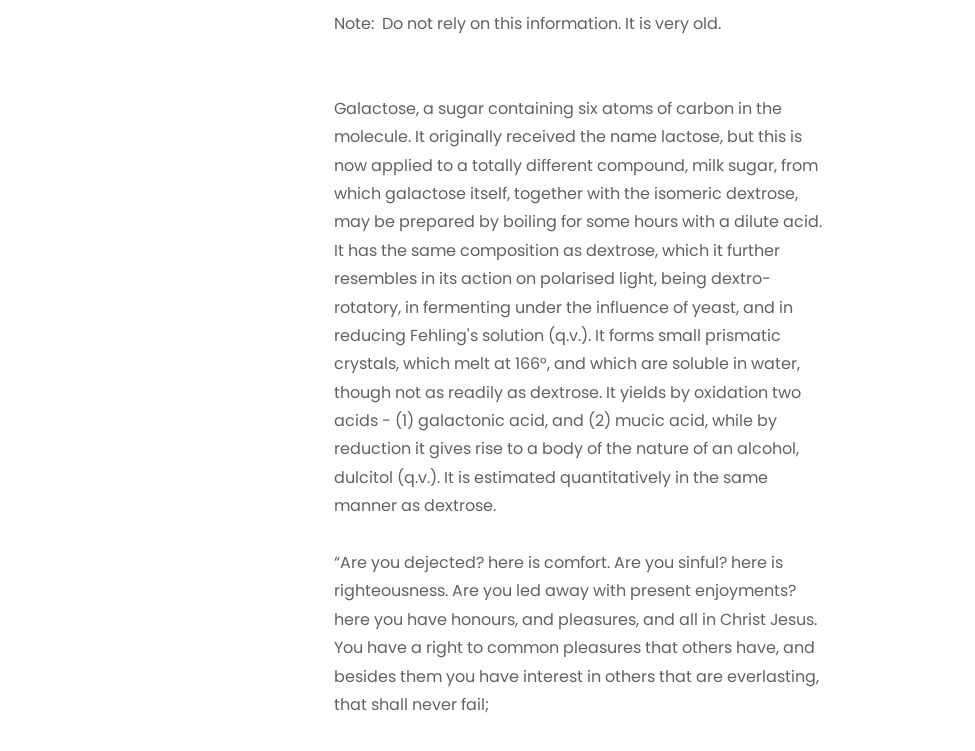Note:  Do not rely on this information. It is very old.


Galactose, a sugar containing six atoms of carbon in the molecule. It originally received the name lactose, but this is now applied to a totally different compound, milk sugar, from which galactose itself, together with the isomeric dextrose, may be prepared by boiling for some hours with a dilute acid. It has the same composition as dextrose, which it further resembles in its action on polarised light, being dextro-rotatory, in fermenting under the influence of yeast, and in reducing Fehling's solution (q.v.). It forms small prismatic crystals, which melt at 166°, and which are soluble in water, though not as readily as dextrose. It yields by oxidation two acids - (1) galactonic acid, and (2) mucic acid, while by reduction it gives rise to a body of the nature of an alcohol, dulcitol (q.v.). It is estimated quantitatively in the same manner as dextrose.

“Are you dejected? here is comfort. Are you sinful? here is righteousness. Are you led away with present enjoyments? here you have honours, and pleasures, and all in Christ Jesus. You have a right to common pleasures that others have, and besides them you have interest in others that are everlasting, that shall never fail;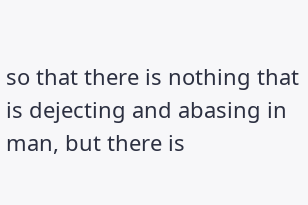so that there is nothing that is dejecting and abasing in man, but there is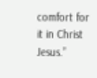comfort for it in Christ Jesus.”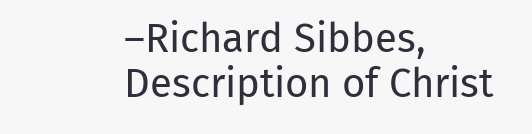–Richard Sibbes, Description of Christ